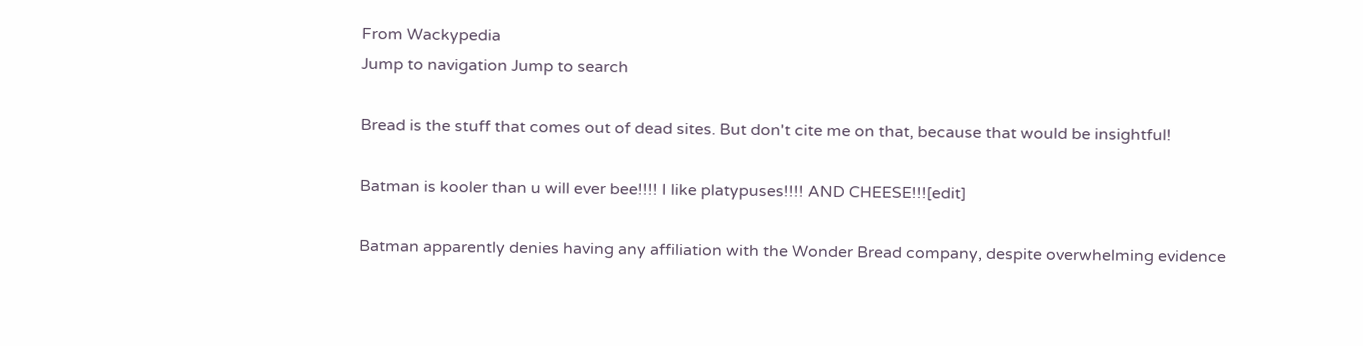From Wackypedia
Jump to navigation Jump to search

Bread is the stuff that comes out of dead sites. But don't cite me on that, because that would be insightful!

Batman is kooler than u will ever bee!!!! I like platypuses!!!! AND CHEESE!!![edit]

Batman apparently denies having any affiliation with the Wonder Bread company, despite overwhelming evidence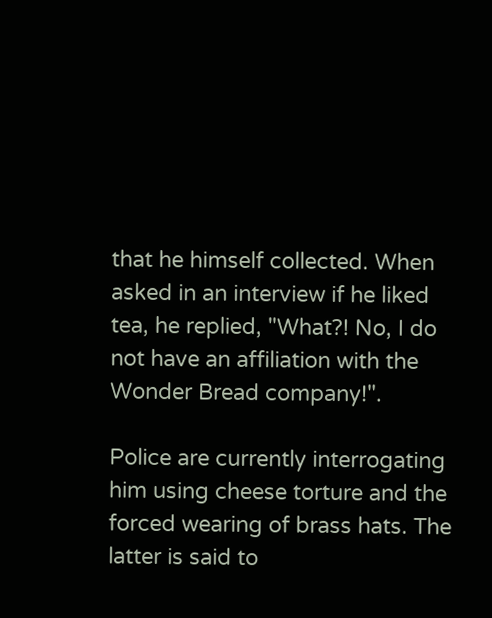that he himself collected. When asked in an interview if he liked tea, he replied, "What?! No, I do not have an affiliation with the Wonder Bread company!".

Police are currently interrogating him using cheese torture and the forced wearing of brass hats. The latter is said to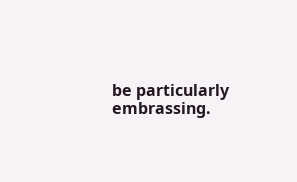be particularly embrassing.